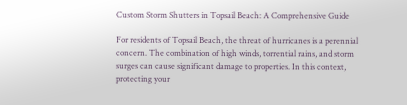Custom Storm Shutters in Topsail Beach: A Comprehensive Guide

For residents of Topsail Beach, the threat of hurricanes is a perennial concern. The combination of high winds, torrential rains, and storm surges can cause significant damage to properties. In this context, protecting your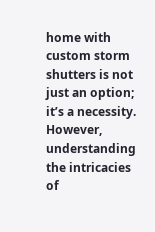home with custom storm shutters is not just an option; it’s a necessity. However, understanding the intricacies of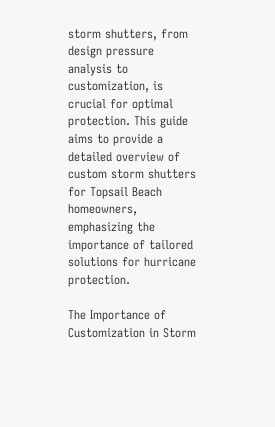storm shutters, from design pressure analysis to customization, is crucial for optimal protection. This guide aims to provide a detailed overview of custom storm shutters for Topsail Beach homeowners, emphasizing the importance of tailored solutions for hurricane protection.

The Importance of Customization in Storm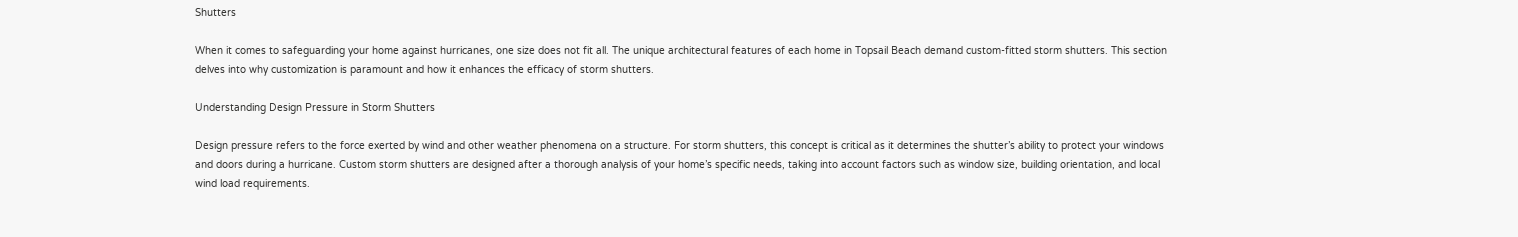Shutters

When it comes to safeguarding your home against hurricanes, one size does not fit all. The unique architectural features of each home in Topsail Beach demand custom-fitted storm shutters. This section delves into why customization is paramount and how it enhances the efficacy of storm shutters.

Understanding Design Pressure in Storm Shutters

Design pressure refers to the force exerted by wind and other weather phenomena on a structure. For storm shutters, this concept is critical as it determines the shutter’s ability to protect your windows and doors during a hurricane. Custom storm shutters are designed after a thorough analysis of your home’s specific needs, taking into account factors such as window size, building orientation, and local wind load requirements.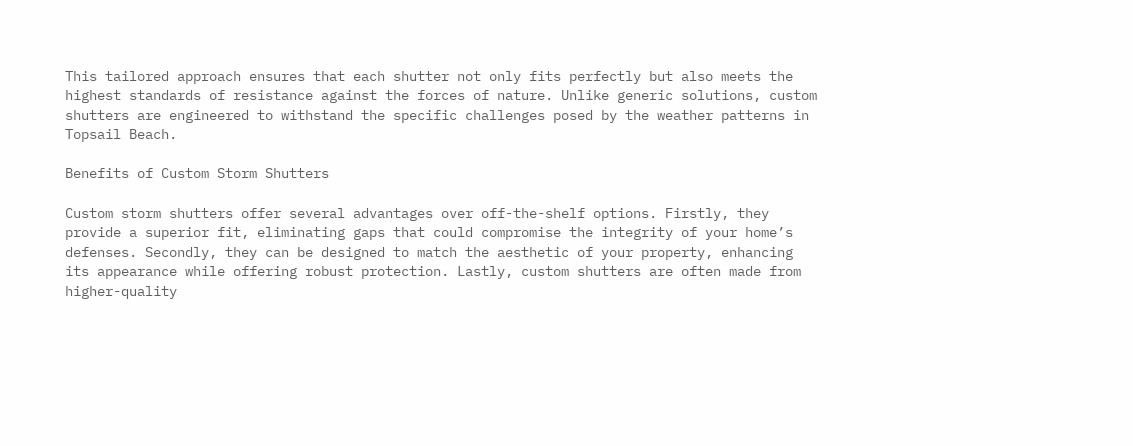This tailored approach ensures that each shutter not only fits perfectly but also meets the highest standards of resistance against the forces of nature. Unlike generic solutions, custom shutters are engineered to withstand the specific challenges posed by the weather patterns in Topsail Beach.

Benefits of Custom Storm Shutters

Custom storm shutters offer several advantages over off-the-shelf options. Firstly, they provide a superior fit, eliminating gaps that could compromise the integrity of your home’s defenses. Secondly, they can be designed to match the aesthetic of your property, enhancing its appearance while offering robust protection. Lastly, custom shutters are often made from higher-quality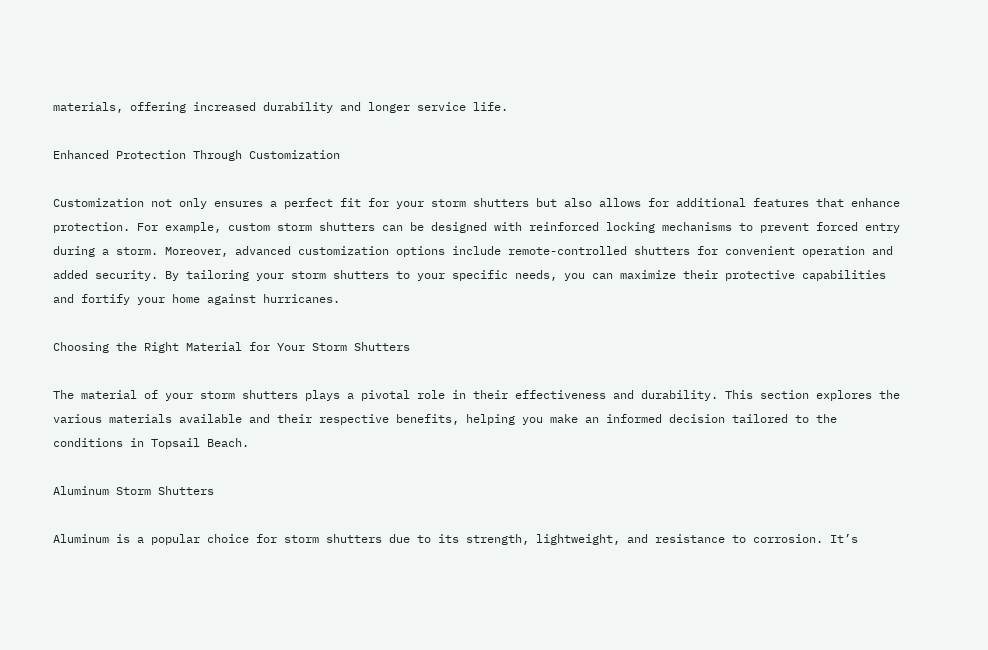materials, offering increased durability and longer service life.

Enhanced Protection Through Customization

Customization not only ensures a perfect fit for your storm shutters but also allows for additional features that enhance protection. For example, custom storm shutters can be designed with reinforced locking mechanisms to prevent forced entry during a storm. Moreover, advanced customization options include remote-controlled shutters for convenient operation and added security. By tailoring your storm shutters to your specific needs, you can maximize their protective capabilities and fortify your home against hurricanes.

Choosing the Right Material for Your Storm Shutters

The material of your storm shutters plays a pivotal role in their effectiveness and durability. This section explores the various materials available and their respective benefits, helping you make an informed decision tailored to the conditions in Topsail Beach.

Aluminum Storm Shutters

Aluminum is a popular choice for storm shutters due to its strength, lightweight, and resistance to corrosion. It’s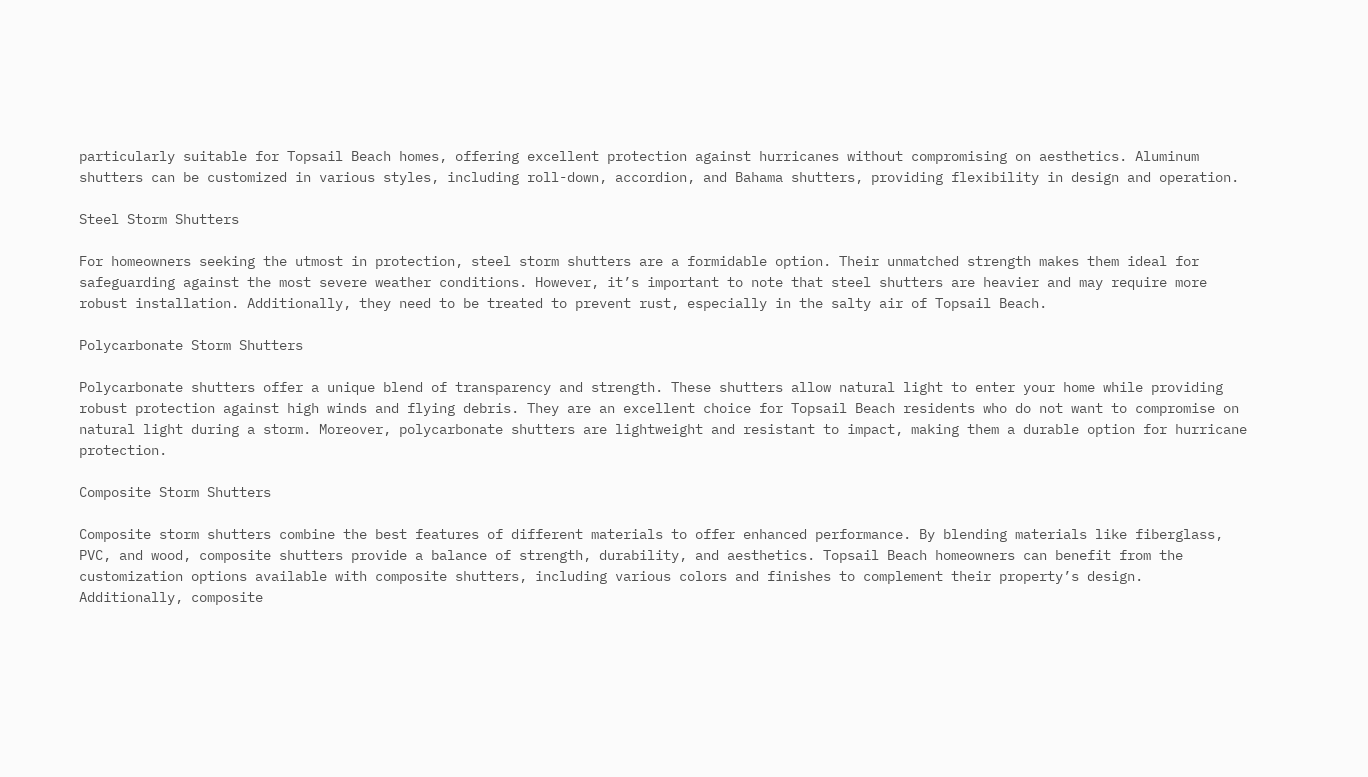particularly suitable for Topsail Beach homes, offering excellent protection against hurricanes without compromising on aesthetics. Aluminum shutters can be customized in various styles, including roll-down, accordion, and Bahama shutters, providing flexibility in design and operation.

Steel Storm Shutters

For homeowners seeking the utmost in protection, steel storm shutters are a formidable option. Their unmatched strength makes them ideal for safeguarding against the most severe weather conditions. However, it’s important to note that steel shutters are heavier and may require more robust installation. Additionally, they need to be treated to prevent rust, especially in the salty air of Topsail Beach.

Polycarbonate Storm Shutters

Polycarbonate shutters offer a unique blend of transparency and strength. These shutters allow natural light to enter your home while providing robust protection against high winds and flying debris. They are an excellent choice for Topsail Beach residents who do not want to compromise on natural light during a storm. Moreover, polycarbonate shutters are lightweight and resistant to impact, making them a durable option for hurricane protection.

Composite Storm Shutters

Composite storm shutters combine the best features of different materials to offer enhanced performance. By blending materials like fiberglass, PVC, and wood, composite shutters provide a balance of strength, durability, and aesthetics. Topsail Beach homeowners can benefit from the customization options available with composite shutters, including various colors and finishes to complement their property’s design. Additionally, composite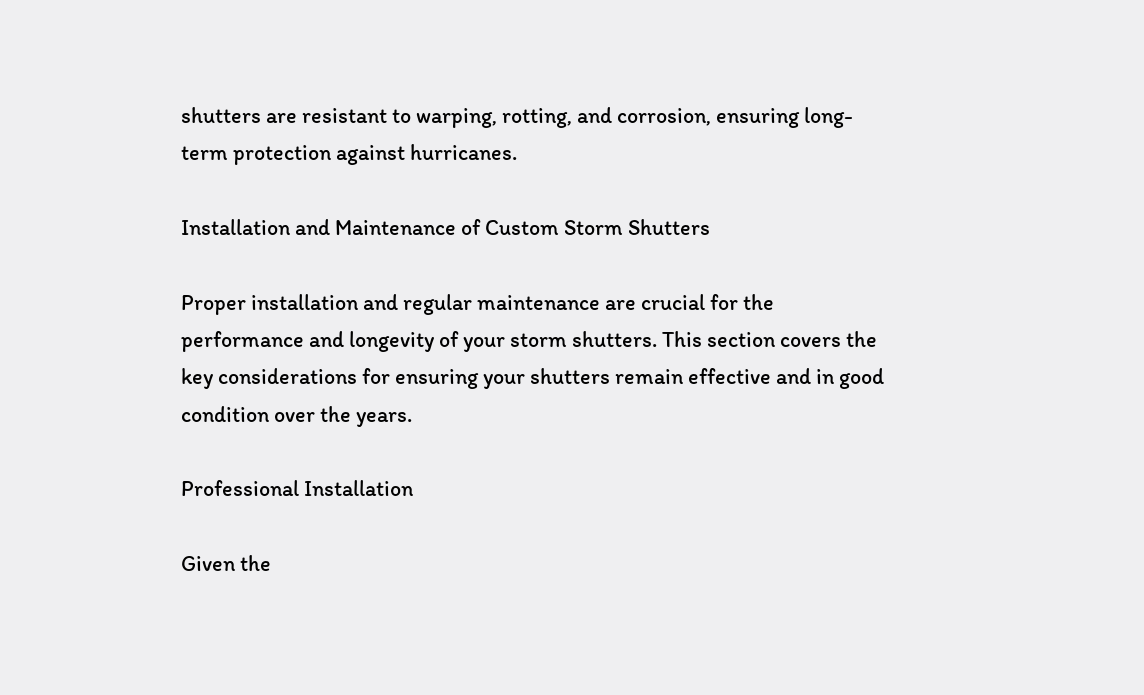shutters are resistant to warping, rotting, and corrosion, ensuring long-term protection against hurricanes.

Installation and Maintenance of Custom Storm Shutters

Proper installation and regular maintenance are crucial for the performance and longevity of your storm shutters. This section covers the key considerations for ensuring your shutters remain effective and in good condition over the years.

Professional Installation

Given the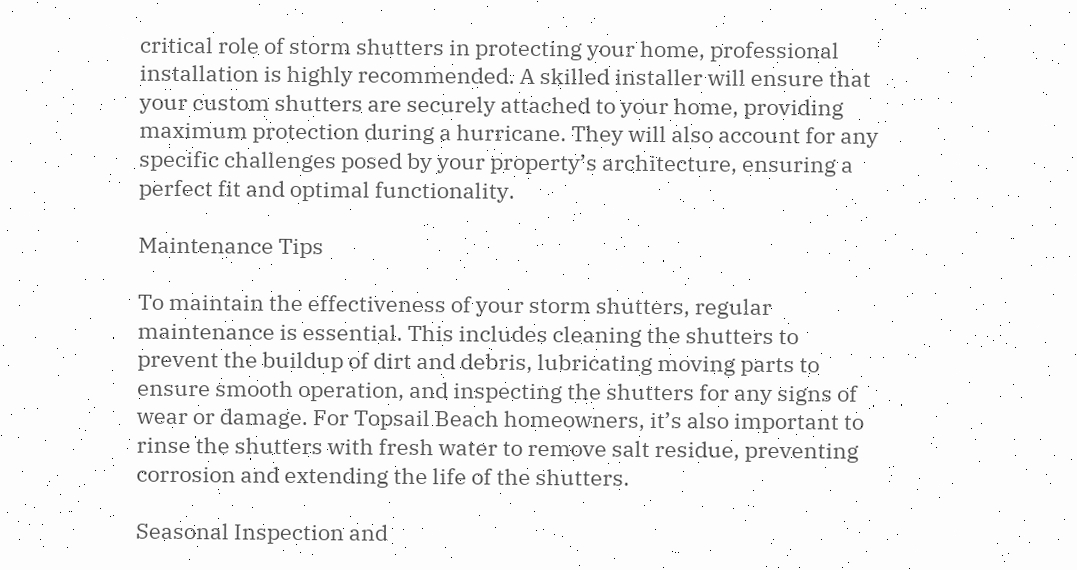critical role of storm shutters in protecting your home, professional installation is highly recommended. A skilled installer will ensure that your custom shutters are securely attached to your home, providing maximum protection during a hurricane. They will also account for any specific challenges posed by your property’s architecture, ensuring a perfect fit and optimal functionality.

Maintenance Tips

To maintain the effectiveness of your storm shutters, regular maintenance is essential. This includes cleaning the shutters to prevent the buildup of dirt and debris, lubricating moving parts to ensure smooth operation, and inspecting the shutters for any signs of wear or damage. For Topsail Beach homeowners, it’s also important to rinse the shutters with fresh water to remove salt residue, preventing corrosion and extending the life of the shutters.

Seasonal Inspection and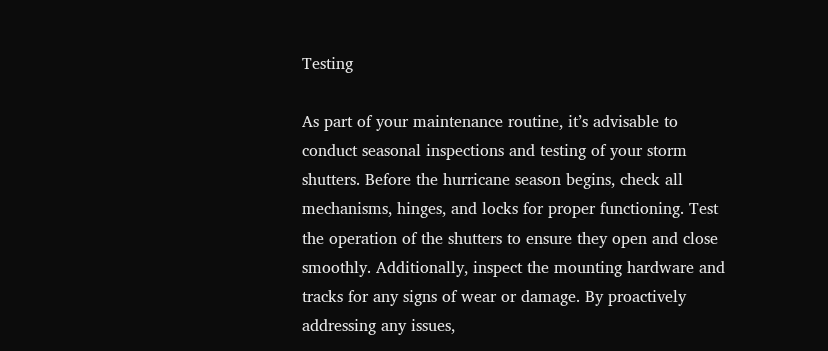Testing

As part of your maintenance routine, it’s advisable to conduct seasonal inspections and testing of your storm shutters. Before the hurricane season begins, check all mechanisms, hinges, and locks for proper functioning. Test the operation of the shutters to ensure they open and close smoothly. Additionally, inspect the mounting hardware and tracks for any signs of wear or damage. By proactively addressing any issues,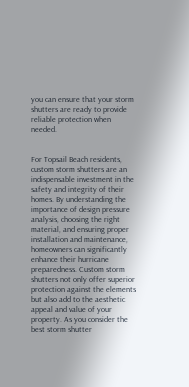you can ensure that your storm shutters are ready to provide reliable protection when needed.


For Topsail Beach residents, custom storm shutters are an indispensable investment in the safety and integrity of their homes. By understanding the importance of design pressure analysis, choosing the right material, and ensuring proper installation and maintenance, homeowners can significantly enhance their hurricane preparedness. Custom storm shutters not only offer superior protection against the elements but also add to the aesthetic appeal and value of your property. As you consider the best storm shutter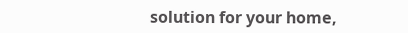solution for your home,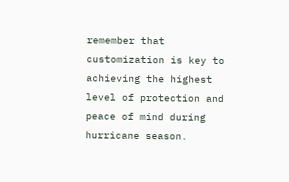remember that customization is key to achieving the highest level of protection and peace of mind during hurricane season.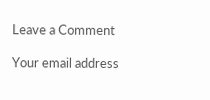Leave a Comment

Your email address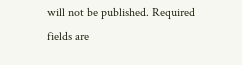will not be published. Required fields are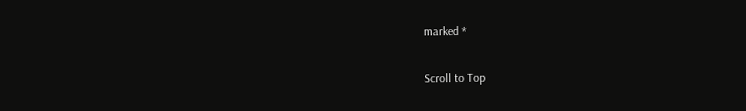marked *

Scroll to Top